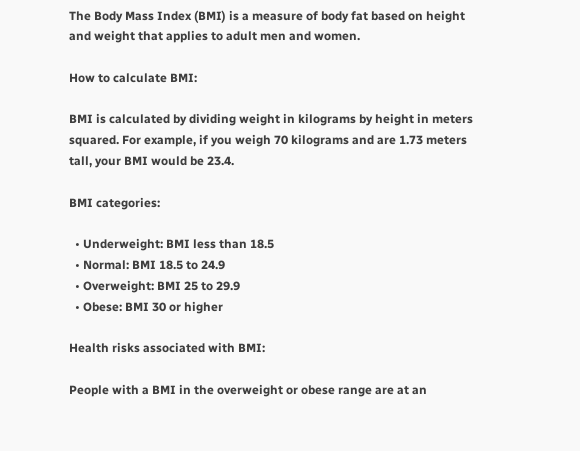The Body Mass Index (BMI) is a measure of body fat based on height and weight that applies to adult men and women.

How to calculate BMI:

BMI is calculated by dividing weight in kilograms by height in meters squared. For example, if you weigh 70 kilograms and are 1.73 meters tall, your BMI would be 23.4.

BMI categories:

  • Underweight: BMI less than 18.5
  • Normal: BMI 18.5 to 24.9
  • Overweight: BMI 25 to 29.9
  • Obese: BMI 30 or higher

Health risks associated with BMI:

People with a BMI in the overweight or obese range are at an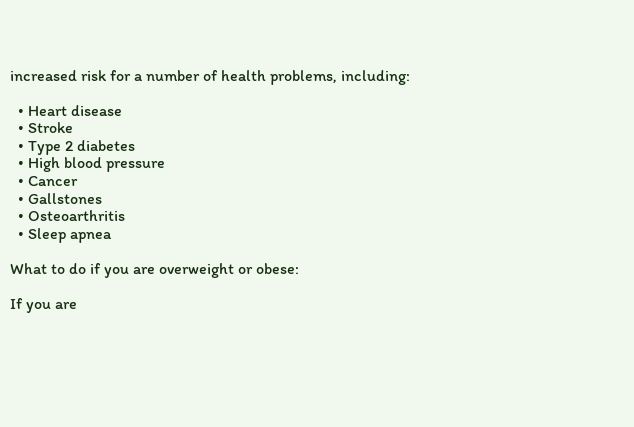increased risk for a number of health problems, including:

  • Heart disease
  • Stroke
  • Type 2 diabetes
  • High blood pressure
  • Cancer
  • Gallstones
  • Osteoarthritis
  • Sleep apnea

What to do if you are overweight or obese:

If you are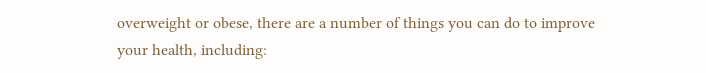overweight or obese, there are a number of things you can do to improve your health, including: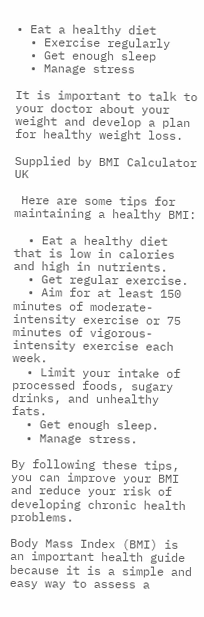• Eat a healthy diet
  • Exercise regularly
  • Get enough sleep
  • Manage stress

It is important to talk to your doctor about your weight and develop a plan for healthy weight loss.

Supplied by BMI Calculator UK

 Here are some tips for maintaining a healthy BMI:

  • Eat a healthy diet that is low in calories and high in nutrients.
  • Get regular exercise.
  • Aim for at least 150 minutes of moderate-intensity exercise or 75 minutes of vigorous-intensity exercise each week.
  • Limit your intake of processed foods, sugary drinks, and unhealthy fats.
  • Get enough sleep.
  • Manage stress.

By following these tips, you can improve your BMI and reduce your risk of developing chronic health problems.

Body Mass Index (BMI) is an important health guide because it is a simple and easy way to assess a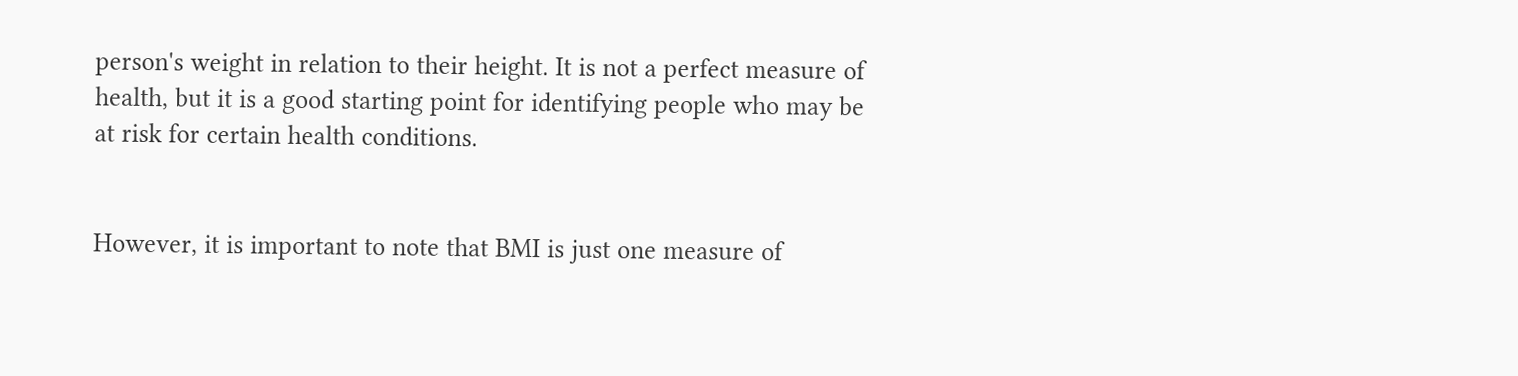person's weight in relation to their height. It is not a perfect measure of health, but it is a good starting point for identifying people who may be at risk for certain health conditions.


However, it is important to note that BMI is just one measure of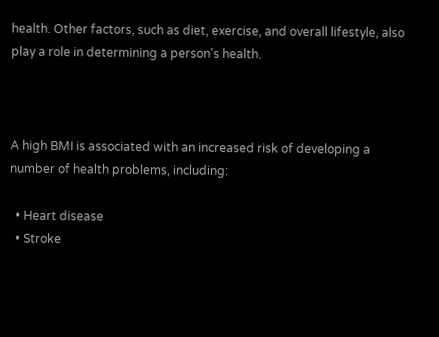health. Other factors, such as diet, exercise, and overall lifestyle, also play a role in determining a person's health.



A high BMI is associated with an increased risk of developing a number of health problems, including:

  • Heart disease
  • Stroke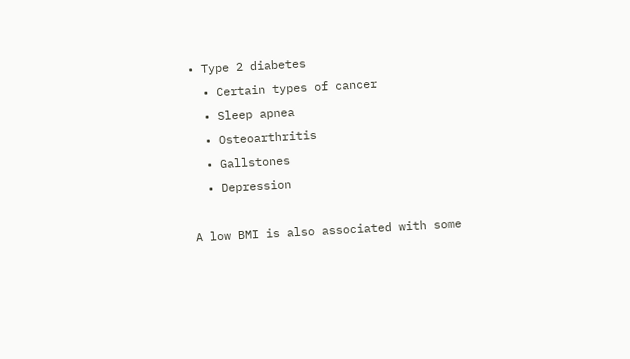• Type 2 diabetes
  • Certain types of cancer
  • Sleep apnea
  • Osteoarthritis
  • Gallstones
  • Depression

A low BMI is also associated with some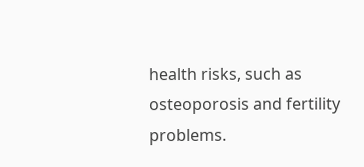health risks, such as osteoporosis and fertility problems.